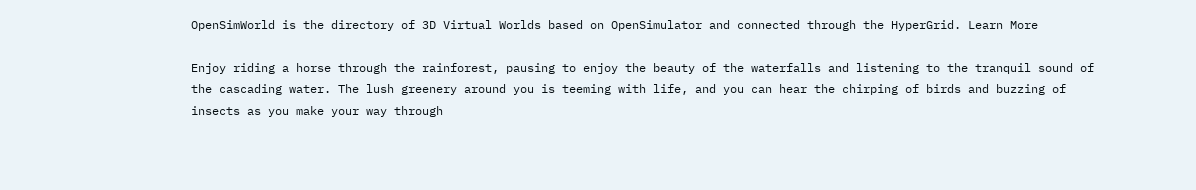OpenSimWorld is the directory of 3D Virtual Worlds based on OpenSimulator and connected through the HyperGrid. Learn More

Enjoy riding a horse through the rainforest, pausing to enjoy the beauty of the waterfalls and listening to the tranquil sound of the cascading water. The lush greenery around you is teeming with life, and you can hear the chirping of birds and buzzing of insects as you make your way through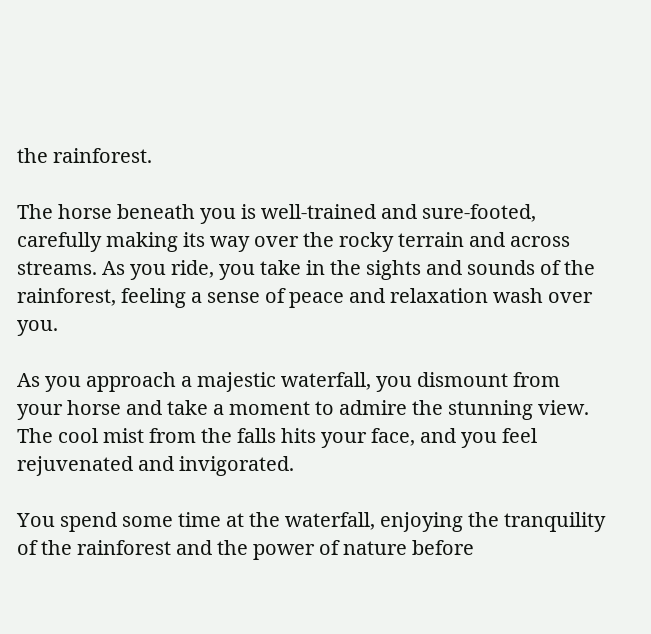the rainforest.

The horse beneath you is well-trained and sure-footed, carefully making its way over the rocky terrain and across streams. As you ride, you take in the sights and sounds of the rainforest, feeling a sense of peace and relaxation wash over you.

As you approach a majestic waterfall, you dismount from your horse and take a moment to admire the stunning view. The cool mist from the falls hits your face, and you feel rejuvenated and invigorated.

You spend some time at the waterfall, enjoying the tranquility of the rainforest and the power of nature before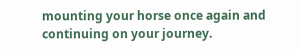mounting your horse once again and continuing on your journey.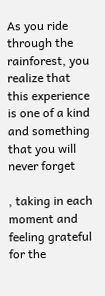As you ride through the rainforest, you realize that this experience is one of a kind and something that you will never forget

, taking in each moment and feeling grateful for the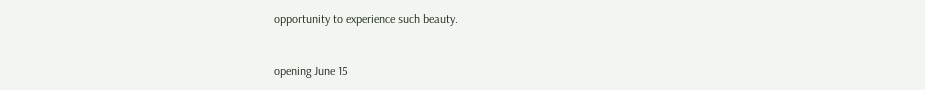opportunity to experience such beauty.


opening June 15